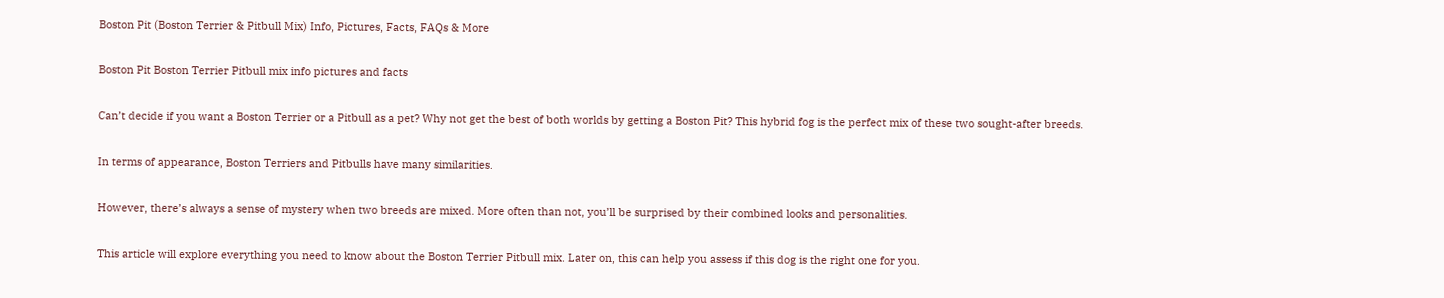Boston Pit (Boston Terrier & Pitbull Mix) Info, Pictures, Facts, FAQs & More

Boston Pit Boston Terrier Pitbull mix info pictures and facts

Can’t decide if you want a Boston Terrier or a Pitbull as a pet? Why not get the best of both worlds by getting a Boston Pit? This hybrid fog is the perfect mix of these two sought-after breeds.

In terms of appearance, Boston Terriers and Pitbulls have many similarities.

However, there’s always a sense of mystery when two breeds are mixed. More often than not, you’ll be surprised by their combined looks and personalities.

This article will explore everything you need to know about the Boston Terrier Pitbull mix. Later on, this can help you assess if this dog is the right one for you.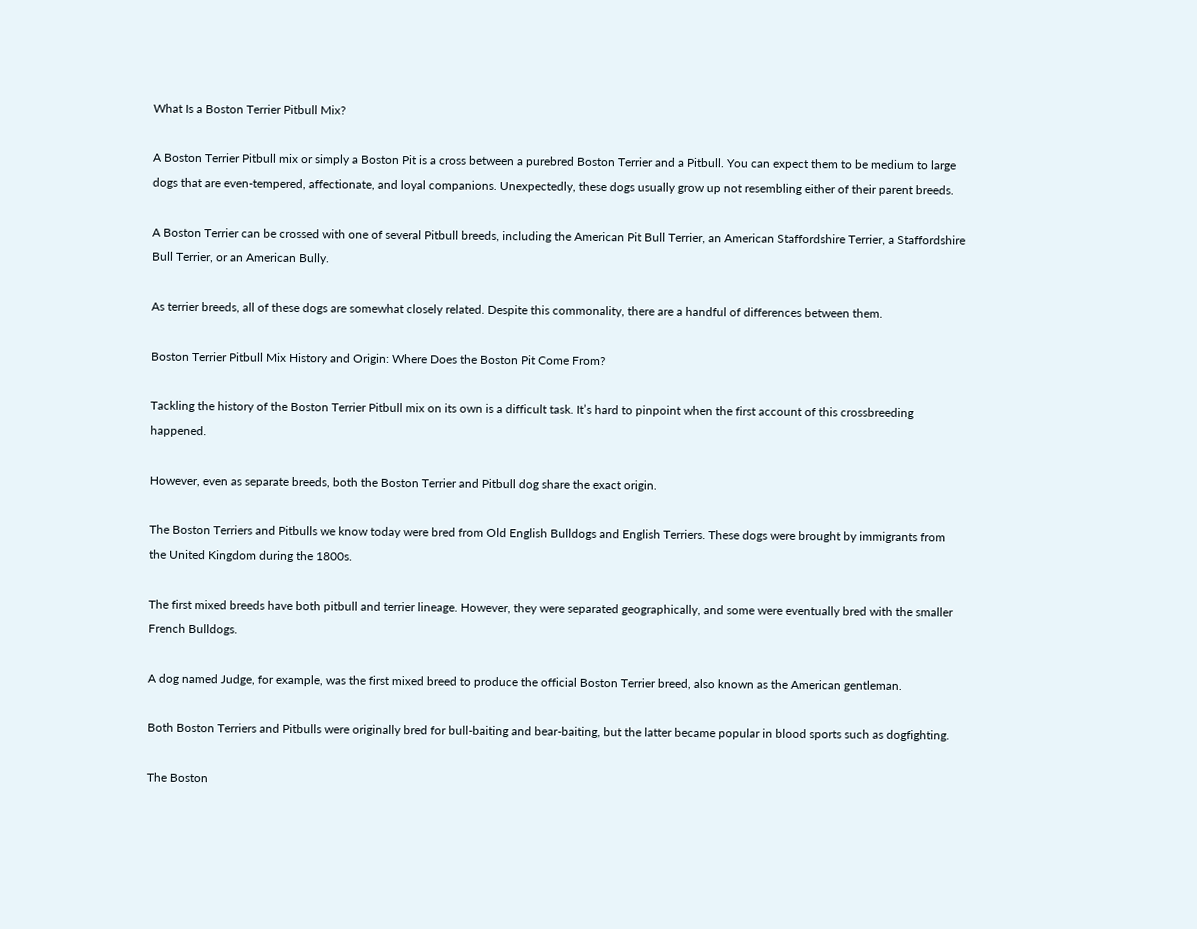What Is a Boston Terrier Pitbull Mix?

A Boston Terrier Pitbull mix or simply a Boston Pit is a cross between a purebred Boston Terrier and a Pitbull. You can expect them to be medium to large dogs that are even-tempered, affectionate, and loyal companions. Unexpectedly, these dogs usually grow up not resembling either of their parent breeds.

A Boston Terrier can be crossed with one of several Pitbull breeds, including the American Pit Bull Terrier, an American Staffordshire Terrier, a Staffordshire Bull Terrier, or an American Bully.

As terrier breeds, all of these dogs are somewhat closely related. Despite this commonality, there are a handful of differences between them.

Boston Terrier Pitbull Mix History and Origin: Where Does the Boston Pit Come From?

Tackling the history of the Boston Terrier Pitbull mix on its own is a difficult task. It’s hard to pinpoint when the first account of this crossbreeding happened.

However, even as separate breeds, both the Boston Terrier and Pitbull dog share the exact origin.

The Boston Terriers and Pitbulls we know today were bred from Old English Bulldogs and English Terriers. These dogs were brought by immigrants from the United Kingdom during the 1800s.

The first mixed breeds have both pitbull and terrier lineage. However, they were separated geographically, and some were eventually bred with the smaller French Bulldogs.

A dog named Judge, for example, was the first mixed breed to produce the official Boston Terrier breed, also known as the American gentleman.

Both Boston Terriers and Pitbulls were originally bred for bull-baiting and bear-baiting, but the latter became popular in blood sports such as dogfighting.

The Boston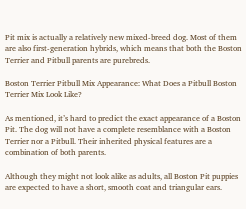Pit mix is actually a relatively new mixed-breed dog. Most of them are also first-generation hybrids, which means that both the Boston Terrier and Pitbull parents are purebreds.

Boston Terrier Pitbull Mix Appearance: What Does a Pitbull Boston Terrier Mix Look Like?

As mentioned, it’s hard to predict the exact appearance of a Boston Pit. The dog will not have a complete resemblance with a Boston Terrier nor a Pitbull. Their inherited physical features are a combination of both parents.

Although they might not look alike as adults, all Boston Pit puppies are expected to have a short, smooth coat and triangular ears.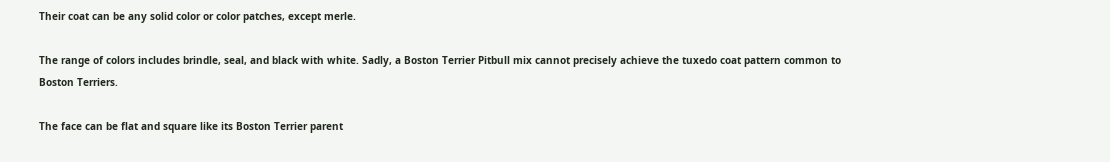Their coat can be any solid color or color patches, except merle.

The range of colors includes brindle, seal, and black with white. Sadly, a Boston Terrier Pitbull mix cannot precisely achieve the tuxedo coat pattern common to Boston Terriers.

The face can be flat and square like its Boston Terrier parent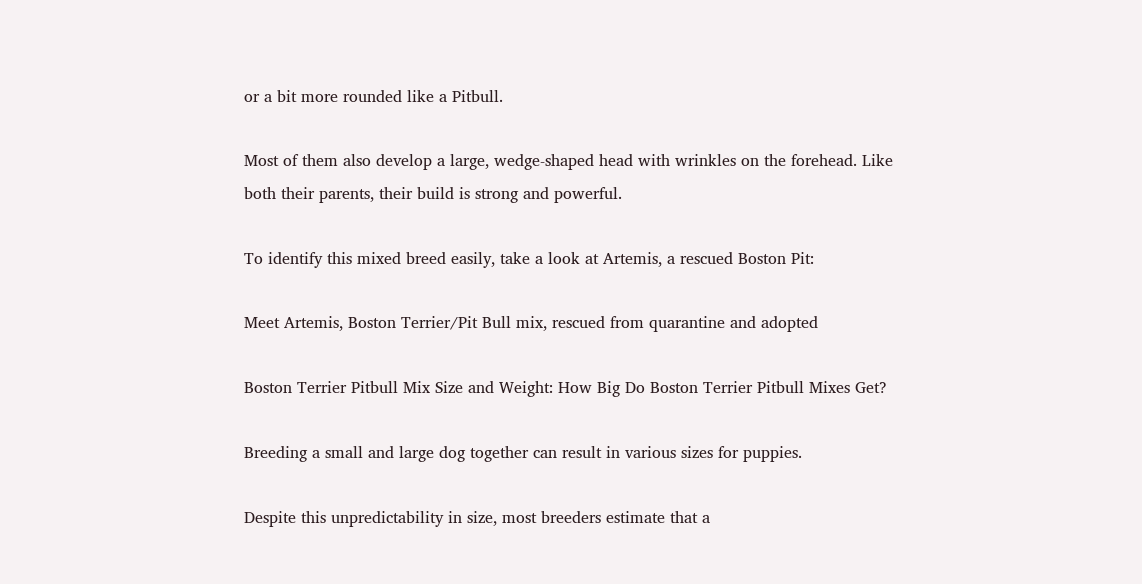or a bit more rounded like a Pitbull.

Most of them also develop a large, wedge-shaped head with wrinkles on the forehead. Like both their parents, their build is strong and powerful.

To identify this mixed breed easily, take a look at Artemis, a rescued Boston Pit:

Meet Artemis, Boston Terrier/Pit Bull mix, rescued from quarantine and adopted

Boston Terrier Pitbull Mix Size and Weight: How Big Do Boston Terrier Pitbull Mixes Get?

Breeding a small and large dog together can result in various sizes for puppies.

Despite this unpredictability in size, most breeders estimate that a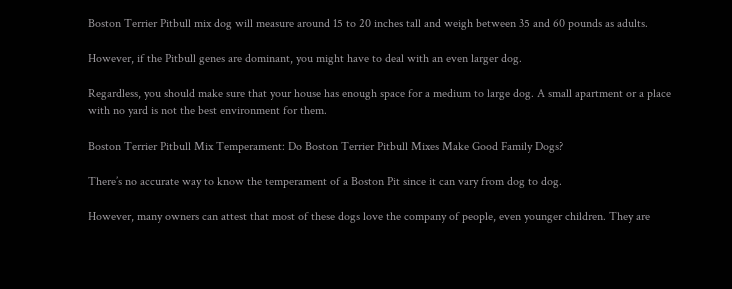Boston Terrier Pitbull mix dog will measure around 15 to 20 inches tall and weigh between 35 and 60 pounds as adults.

However, if the Pitbull genes are dominant, you might have to deal with an even larger dog.

Regardless, you should make sure that your house has enough space for a medium to large dog. A small apartment or a place with no yard is not the best environment for them.

Boston Terrier Pitbull Mix Temperament: Do Boston Terrier Pitbull Mixes Make Good Family Dogs?

There’s no accurate way to know the temperament of a Boston Pit since it can vary from dog to dog.

However, many owners can attest that most of these dogs love the company of people, even younger children. They are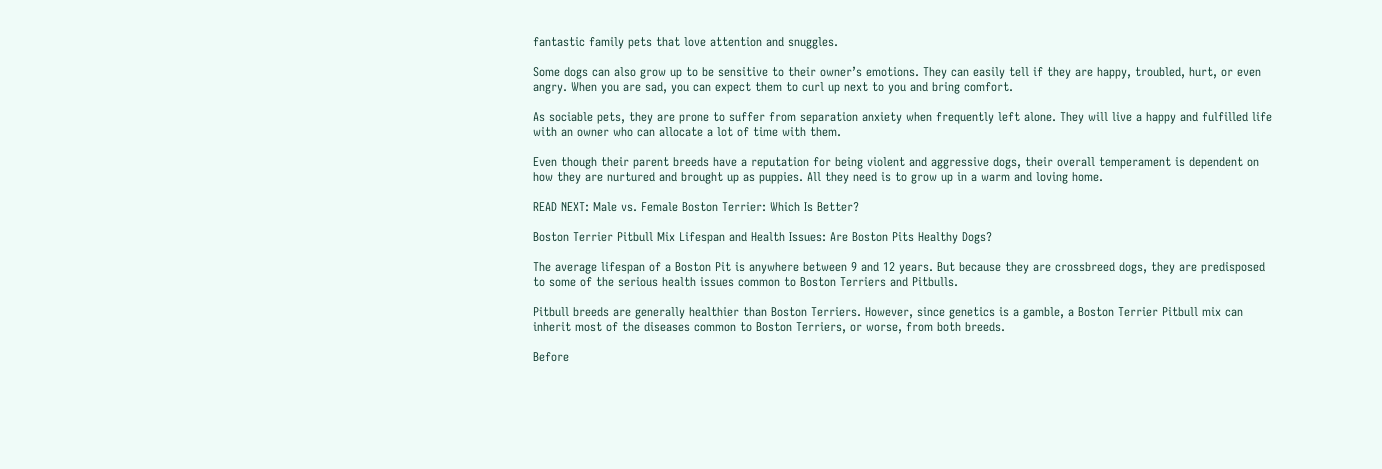fantastic family pets that love attention and snuggles.

Some dogs can also grow up to be sensitive to their owner’s emotions. They can easily tell if they are happy, troubled, hurt, or even angry. When you are sad, you can expect them to curl up next to you and bring comfort.

As sociable pets, they are prone to suffer from separation anxiety when frequently left alone. They will live a happy and fulfilled life with an owner who can allocate a lot of time with them.

Even though their parent breeds have a reputation for being violent and aggressive dogs, their overall temperament is dependent on how they are nurtured and brought up as puppies. All they need is to grow up in a warm and loving home.

READ NEXT: Male vs. Female Boston Terrier: Which Is Better?

Boston Terrier Pitbull Mix Lifespan and Health Issues: Are Boston Pits Healthy Dogs?

The average lifespan of a Boston Pit is anywhere between 9 and 12 years. But because they are crossbreed dogs, they are predisposed to some of the serious health issues common to Boston Terriers and Pitbulls.

Pitbull breeds are generally healthier than Boston Terriers. However, since genetics is a gamble, a Boston Terrier Pitbull mix can inherit most of the diseases common to Boston Terriers, or worse, from both breeds.

Before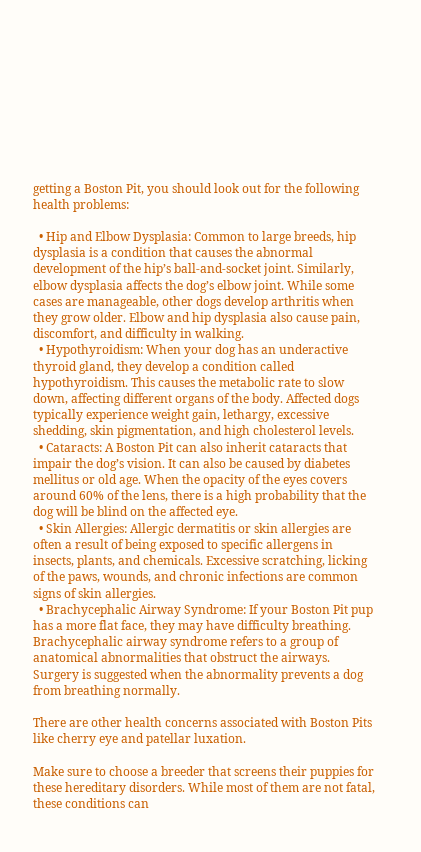getting a Boston Pit, you should look out for the following health problems:

  • Hip and Elbow Dysplasia: Common to large breeds, hip dysplasia is a condition that causes the abnormal development of the hip’s ball-and-socket joint. Similarly, elbow dysplasia affects the dog’s elbow joint. While some cases are manageable, other dogs develop arthritis when they grow older. Elbow and hip dysplasia also cause pain, discomfort, and difficulty in walking.
  • Hypothyroidism: When your dog has an underactive thyroid gland, they develop a condition called hypothyroidism. This causes the metabolic rate to slow down, affecting different organs of the body. Affected dogs typically experience weight gain, lethargy, excessive shedding, skin pigmentation, and high cholesterol levels.
  • Cataracts: A Boston Pit can also inherit cataracts that impair the dog’s vision. It can also be caused by diabetes mellitus or old age. When the opacity of the eyes covers around 60% of the lens, there is a high probability that the dog will be blind on the affected eye.
  • Skin Allergies: Allergic dermatitis or skin allergies are often a result of being exposed to specific allergens in insects, plants, and chemicals. Excessive scratching, licking of the paws, wounds, and chronic infections are common signs of skin allergies.
  • Brachycephalic Airway Syndrome: If your Boston Pit pup has a more flat face, they may have difficulty breathing. Brachycephalic airway syndrome refers to a group of anatomical abnormalities that obstruct the airways. Surgery is suggested when the abnormality prevents a dog from breathing normally.

There are other health concerns associated with Boston Pits like cherry eye and patellar luxation.

Make sure to choose a breeder that screens their puppies for these hereditary disorders. While most of them are not fatal, these conditions can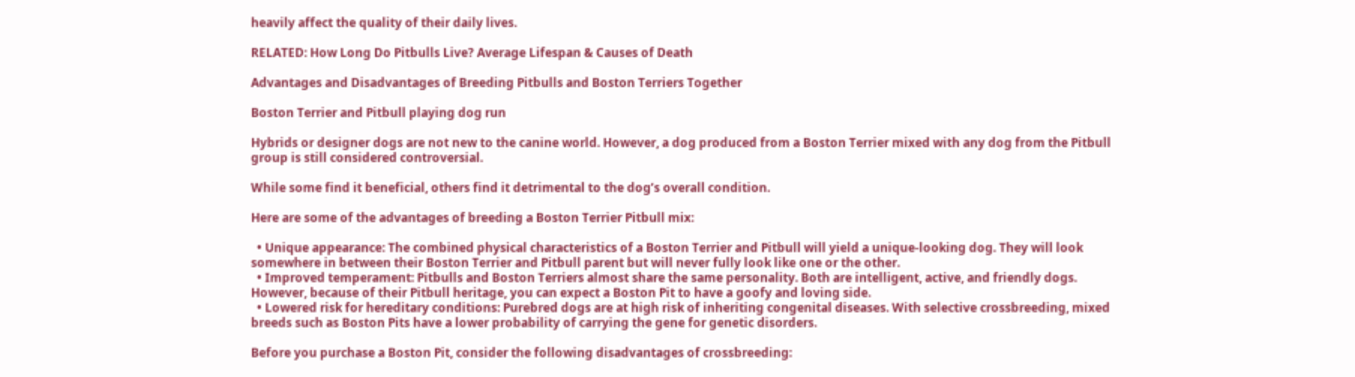heavily affect the quality of their daily lives.

RELATED: How Long Do Pitbulls Live? Average Lifespan & Causes of Death

Advantages and Disadvantages of Breeding Pitbulls and Boston Terriers Together

Boston Terrier and Pitbull playing dog run

Hybrids or designer dogs are not new to the canine world. However, a dog produced from a Boston Terrier mixed with any dog from the Pitbull group is still considered controversial.

While some find it beneficial, others find it detrimental to the dog’s overall condition.

Here are some of the advantages of breeding a Boston Terrier Pitbull mix:

  • Unique appearance: The combined physical characteristics of a Boston Terrier and Pitbull will yield a unique-looking dog. They will look somewhere in between their Boston Terrier and Pitbull parent but will never fully look like one or the other.
  • Improved temperament: Pitbulls and Boston Terriers almost share the same personality. Both are intelligent, active, and friendly dogs. However, because of their Pitbull heritage, you can expect a Boston Pit to have a goofy and loving side.
  • Lowered risk for hereditary conditions: Purebred dogs are at high risk of inheriting congenital diseases. With selective crossbreeding, mixed breeds such as Boston Pits have a lower probability of carrying the gene for genetic disorders.

Before you purchase a Boston Pit, consider the following disadvantages of crossbreeding: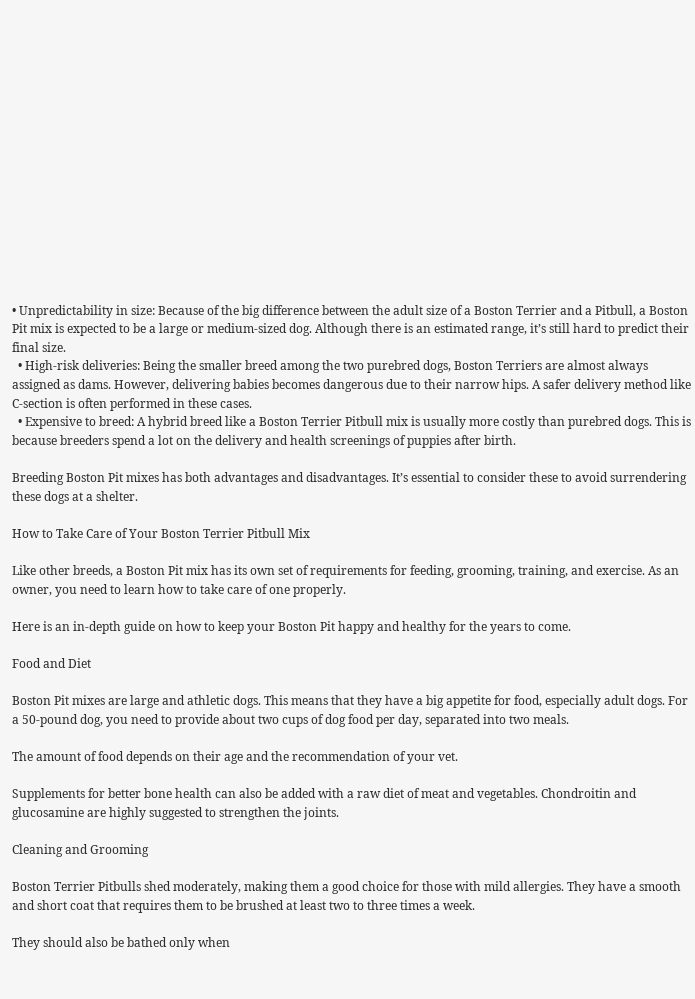• Unpredictability in size: Because of the big difference between the adult size of a Boston Terrier and a Pitbull, a Boston Pit mix is expected to be a large or medium-sized dog. Although there is an estimated range, it’s still hard to predict their final size.
  • High-risk deliveries: Being the smaller breed among the two purebred dogs, Boston Terriers are almost always assigned as dams. However, delivering babies becomes dangerous due to their narrow hips. A safer delivery method like C-section is often performed in these cases.
  • Expensive to breed: A hybrid breed like a Boston Terrier Pitbull mix is usually more costly than purebred dogs. This is because breeders spend a lot on the delivery and health screenings of puppies after birth.

Breeding Boston Pit mixes has both advantages and disadvantages. It’s essential to consider these to avoid surrendering these dogs at a shelter.

How to Take Care of Your Boston Terrier Pitbull Mix

Like other breeds, a Boston Pit mix has its own set of requirements for feeding, grooming, training, and exercise. As an owner, you need to learn how to take care of one properly.

Here is an in-depth guide on how to keep your Boston Pit happy and healthy for the years to come.

Food and Diet

Boston Pit mixes are large and athletic dogs. This means that they have a big appetite for food, especially adult dogs. For a 50-pound dog, you need to provide about two cups of dog food per day, separated into two meals.

The amount of food depends on their age and the recommendation of your vet.

Supplements for better bone health can also be added with a raw diet of meat and vegetables. Chondroitin and glucosamine are highly suggested to strengthen the joints.

Cleaning and Grooming

Boston Terrier Pitbulls shed moderately, making them a good choice for those with mild allergies. They have a smooth and short coat that requires them to be brushed at least two to three times a week.

They should also be bathed only when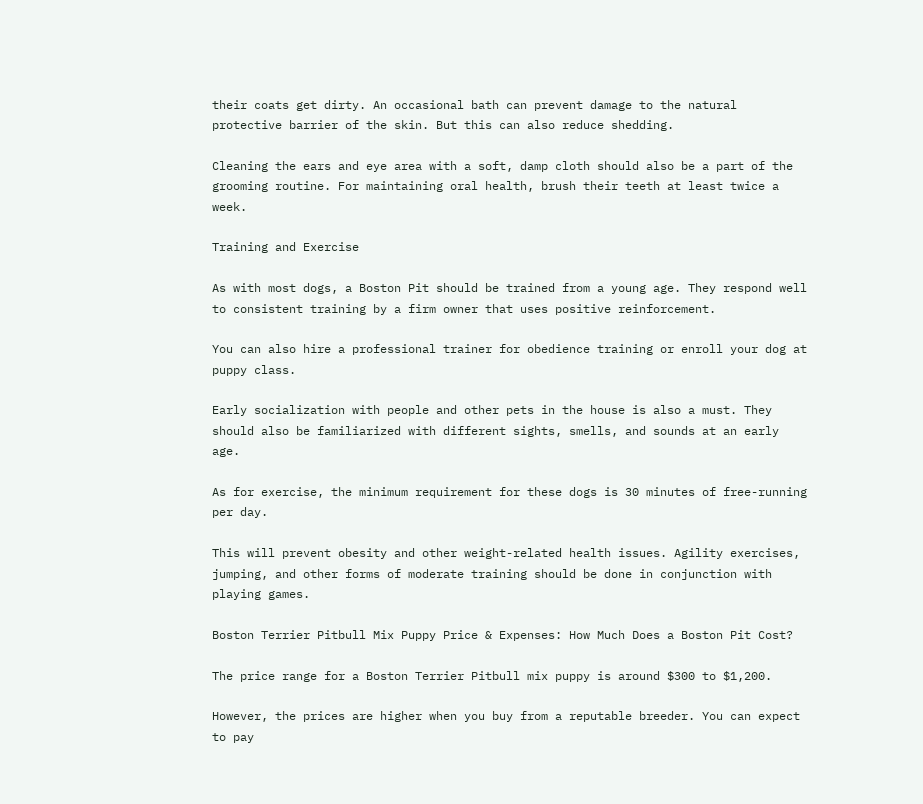their coats get dirty. An occasional bath can prevent damage to the natural protective barrier of the skin. But this can also reduce shedding.

Cleaning the ears and eye area with a soft, damp cloth should also be a part of the grooming routine. For maintaining oral health, brush their teeth at least twice a week.

Training and Exercise

As with most dogs, a Boston Pit should be trained from a young age. They respond well to consistent training by a firm owner that uses positive reinforcement.

You can also hire a professional trainer for obedience training or enroll your dog at puppy class.

Early socialization with people and other pets in the house is also a must. They should also be familiarized with different sights, smells, and sounds at an early age.

As for exercise, the minimum requirement for these dogs is 30 minutes of free-running per day.

This will prevent obesity and other weight-related health issues. Agility exercises, jumping, and other forms of moderate training should be done in conjunction with playing games.

Boston Terrier Pitbull Mix Puppy Price & Expenses: How Much Does a Boston Pit Cost?

The price range for a Boston Terrier Pitbull mix puppy is around $300 to $1,200.

However, the prices are higher when you buy from a reputable breeder. You can expect to pay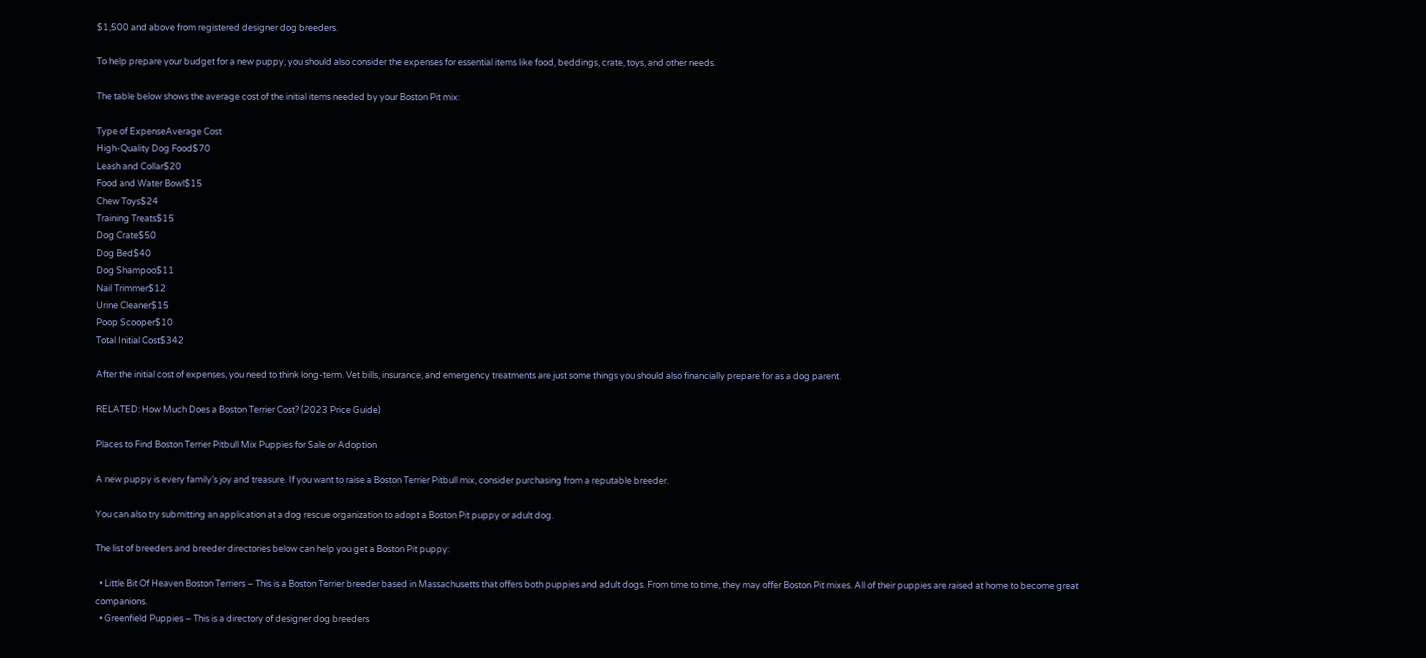$1,500 and above from registered designer dog breeders.

To help prepare your budget for a new puppy, you should also consider the expenses for essential items like food, beddings, crate, toys, and other needs.

The table below shows the average cost of the initial items needed by your Boston Pit mix:

Type of ExpenseAverage Cost
High-Quality Dog Food$70
Leash and Collar$20
Food and Water Bowl$15
Chew Toys$24
Training Treats$15
Dog Crate$50
Dog Bed$40
Dog Shampoo$11
Nail Trimmer$12
Urine Cleaner$15
Poop Scooper$10
Total Initial Cost$342

After the initial cost of expenses, you need to think long-term. Vet bills, insurance, and emergency treatments are just some things you should also financially prepare for as a dog parent.

RELATED: How Much Does a Boston Terrier Cost? (2023 Price Guide)

Places to Find Boston Terrier Pitbull Mix Puppies for Sale or Adoption

A new puppy is every family’s joy and treasure. If you want to raise a Boston Terrier Pitbull mix, consider purchasing from a reputable breeder.

You can also try submitting an application at a dog rescue organization to adopt a Boston Pit puppy or adult dog.

The list of breeders and breeder directories below can help you get a Boston Pit puppy:

  • Little Bit Of Heaven Boston Terriers – This is a Boston Terrier breeder based in Massachusetts that offers both puppies and adult dogs. From time to time, they may offer Boston Pit mixes. All of their puppies are raised at home to become great companions.
  • Greenfield Puppies – This is a directory of designer dog breeders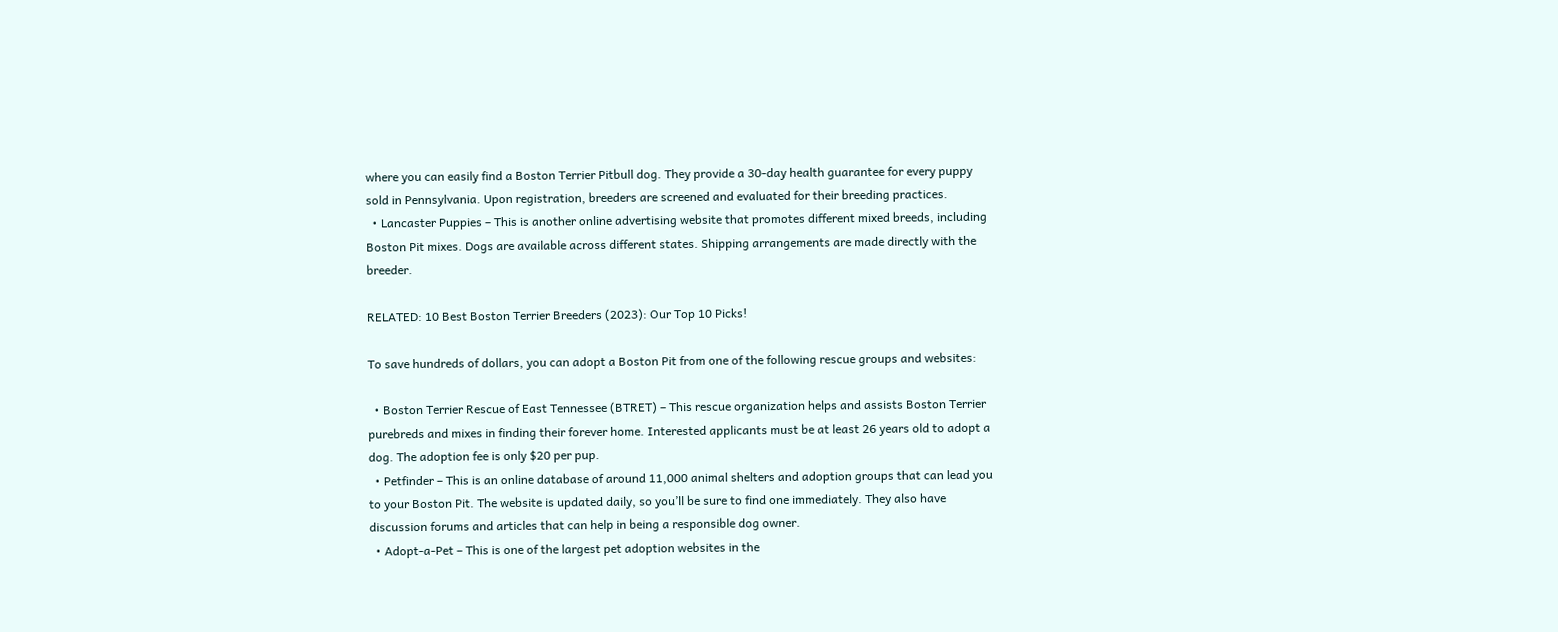where you can easily find a Boston Terrier Pitbull dog. They provide a 30-day health guarantee for every puppy sold in Pennsylvania. Upon registration, breeders are screened and evaluated for their breeding practices.
  • Lancaster Puppies – This is another online advertising website that promotes different mixed breeds, including Boston Pit mixes. Dogs are available across different states. Shipping arrangements are made directly with the breeder.

RELATED: 10 Best Boston Terrier Breeders (2023): Our Top 10 Picks!

To save hundreds of dollars, you can adopt a Boston Pit from one of the following rescue groups and websites:

  • Boston Terrier Rescue of East Tennessee (BTRET) – This rescue organization helps and assists Boston Terrier purebreds and mixes in finding their forever home. Interested applicants must be at least 26 years old to adopt a dog. The adoption fee is only $20 per pup.
  • Petfinder – This is an online database of around 11,000 animal shelters and adoption groups that can lead you to your Boston Pit. The website is updated daily, so you’ll be sure to find one immediately. They also have discussion forums and articles that can help in being a responsible dog owner.
  • Adopt-a-Pet – This is one of the largest pet adoption websites in the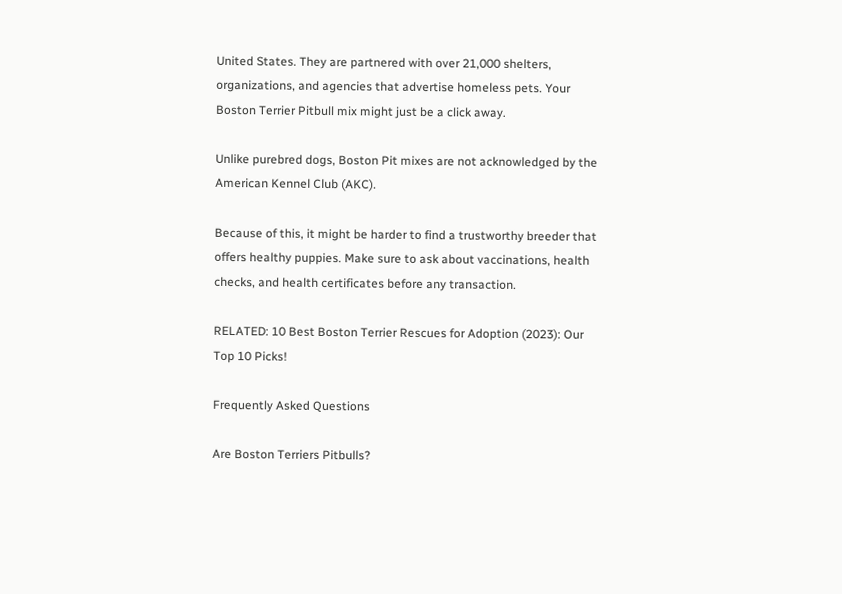United States. They are partnered with over 21,000 shelters, organizations, and agencies that advertise homeless pets. Your Boston Terrier Pitbull mix might just be a click away.

Unlike purebred dogs, Boston Pit mixes are not acknowledged by the American Kennel Club (AKC).

Because of this, it might be harder to find a trustworthy breeder that offers healthy puppies. Make sure to ask about vaccinations, health checks, and health certificates before any transaction.

RELATED: 10 Best Boston Terrier Rescues for Adoption (2023): Our Top 10 Picks!

Frequently Asked Questions

Are Boston Terriers Pitbulls?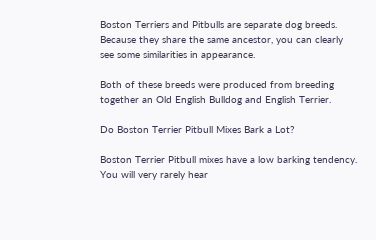Boston Terriers and Pitbulls are separate dog breeds. Because they share the same ancestor, you can clearly see some similarities in appearance.

Both of these breeds were produced from breeding together an Old English Bulldog and English Terrier.

Do Boston Terrier Pitbull Mixes Bark a Lot?

Boston Terrier Pitbull mixes have a low barking tendency. You will very rarely hear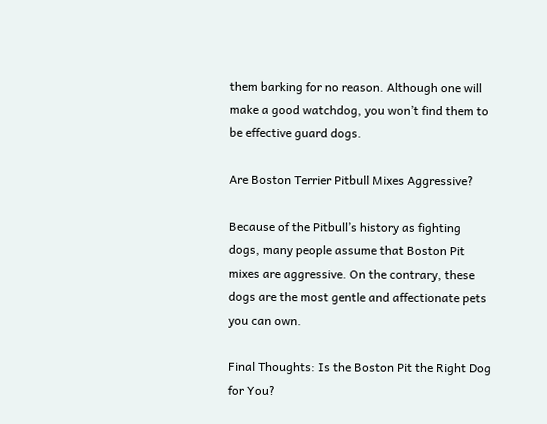them barking for no reason. Although one will make a good watchdog, you won’t find them to be effective guard dogs.

Are Boston Terrier Pitbull Mixes Aggressive?

Because of the Pitbull’s history as fighting dogs, many people assume that Boston Pit mixes are aggressive. On the contrary, these dogs are the most gentle and affectionate pets you can own.

Final Thoughts: Is the Boston Pit the Right Dog for You?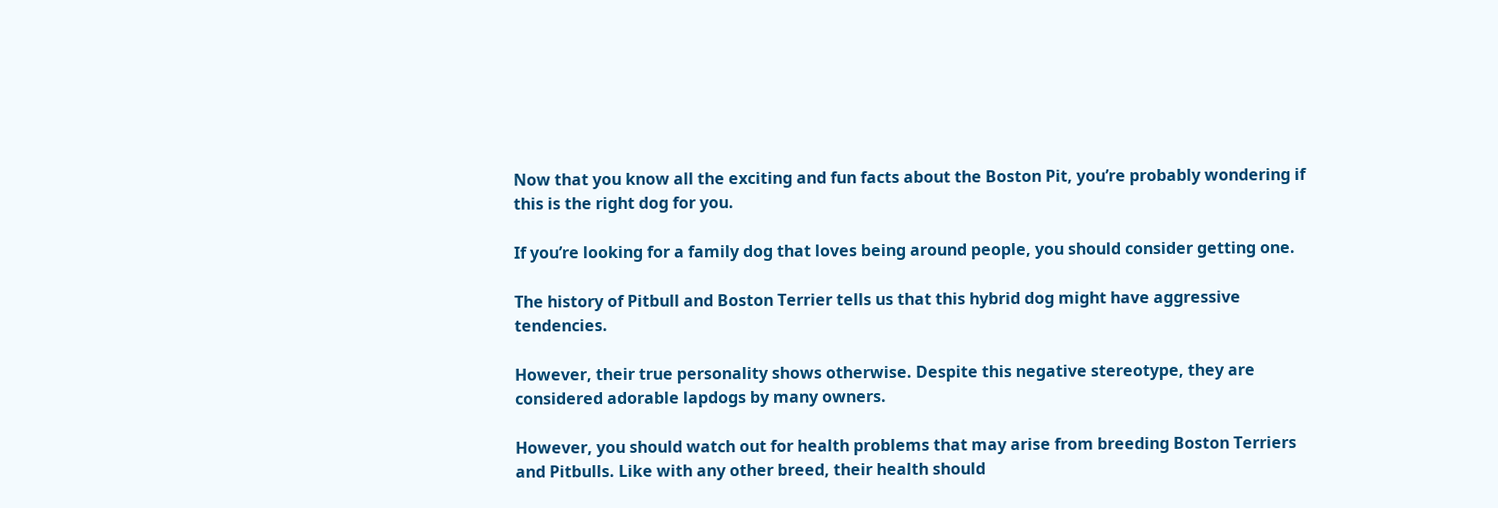Now that you know all the exciting and fun facts about the Boston Pit, you’re probably wondering if this is the right dog for you.

If you’re looking for a family dog that loves being around people, you should consider getting one.

The history of Pitbull and Boston Terrier tells us that this hybrid dog might have aggressive tendencies.

However, their true personality shows otherwise. Despite this negative stereotype, they are considered adorable lapdogs by many owners.

However, you should watch out for health problems that may arise from breeding Boston Terriers and Pitbulls. Like with any other breed, their health should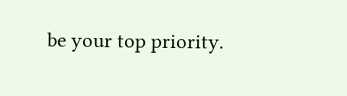be your top priority.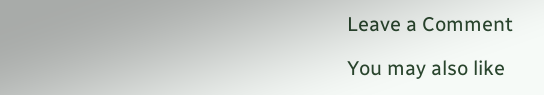Leave a Comment

You may also like